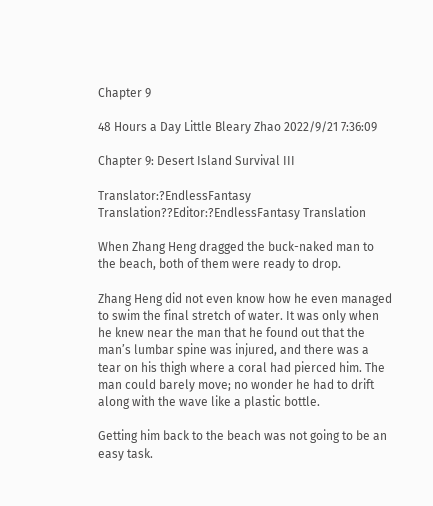Chapter 9

48 Hours a Day Little Bleary Zhao 2022/9/21 7:36:09

Chapter 9: Desert Island Survival III

Translator:?EndlessFantasy Translation??Editor:?EndlessFantasy Translation

When Zhang Heng dragged the buck-naked man to the beach, both of them were ready to drop.

Zhang Heng did not even know how he even managed to swim the final stretch of water. It was only when he knew near the man that he found out that the man’s lumbar spine was injured, and there was a tear on his thigh where a coral had pierced him. The man could barely move; no wonder he had to drift along with the wave like a plastic bottle.

Getting him back to the beach was not going to be an easy task.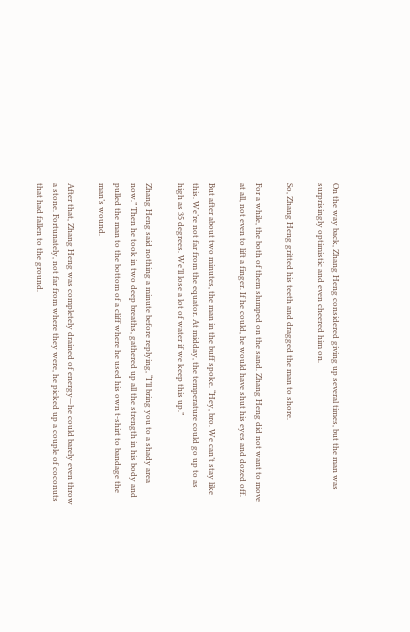On the way back, Zhang Heng considered giving up several times, but the man was surprisingly optimistic and even cheered him on.

So, Zhang Heng gritted his teeth and dragged the man to shore.

For a while, the both of them slumped on the sand. Zhang Heng did not want to move at all, not even to lift a finger. If he could, he would have shut his eyes and dozed off.

But after about two minutes, the man in the buff spoke. “Hey, bro. We can’t stay like this. We’re not far from the equator. At midday, the temperature could go up to as high as 35 degrees. We’ll lose a lot of water if we keep this up.”

Zhang Heng said nothing a minute before replying, “I’ll bring you to a shady area now.” Then he took in two deep breaths, gathered up all the strength in his body and pulled the man to the bottom of a cliff where he used his own t-shirt to bandage the man’s wound.

After that, Zhang Heng was completely drained of energy—he could barely even throw a stone. Fortunately, not far from where they were, he picked up a couple of coconuts that had fallen to the ground.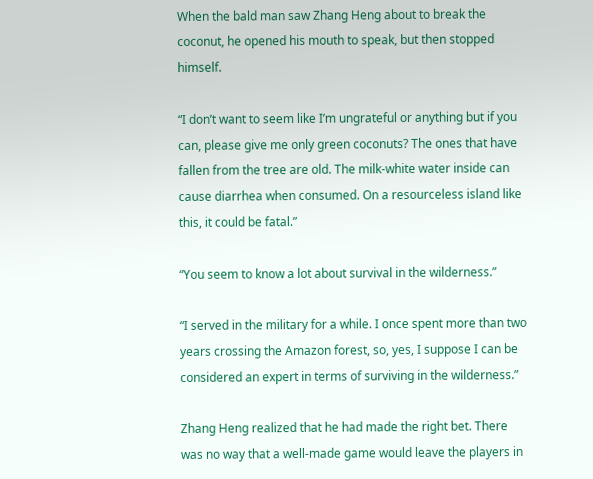When the bald man saw Zhang Heng about to break the coconut, he opened his mouth to speak, but then stopped himself.

“I don’t want to seem like I’m ungrateful or anything but if you can, please give me only green coconuts? The ones that have fallen from the tree are old. The milk-white water inside can cause diarrhea when consumed. On a resourceless island like this, it could be fatal.”

“You seem to know a lot about survival in the wilderness.”

“I served in the military for a while. I once spent more than two years crossing the Amazon forest, so, yes, I suppose I can be considered an expert in terms of surviving in the wilderness.”

Zhang Heng realized that he had made the right bet. There was no way that a well-made game would leave the players in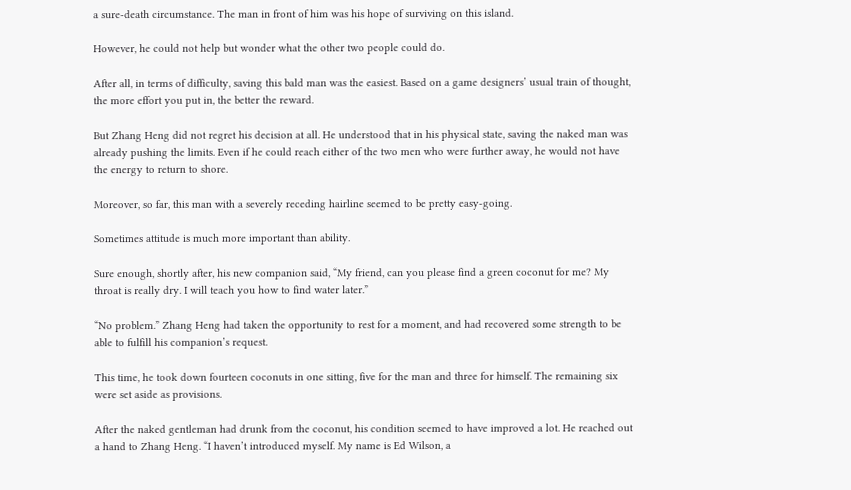a sure-death circumstance. The man in front of him was his hope of surviving on this island.

However, he could not help but wonder what the other two people could do.

After all, in terms of difficulty, saving this bald man was the easiest. Based on a game designers’ usual train of thought, the more effort you put in, the better the reward.

But Zhang Heng did not regret his decision at all. He understood that in his physical state, saving the naked man was already pushing the limits. Even if he could reach either of the two men who were further away, he would not have the energy to return to shore.

Moreover, so far, this man with a severely receding hairline seemed to be pretty easy-going.

Sometimes attitude is much more important than ability.

Sure enough, shortly after, his new companion said, “My friend, can you please find a green coconut for me? My throat is really dry. I will teach you how to find water later.”

“No problem.” Zhang Heng had taken the opportunity to rest for a moment, and had recovered some strength to be able to fulfill his companion’s request.

This time, he took down fourteen coconuts in one sitting, five for the man and three for himself. The remaining six were set aside as provisions.

After the naked gentleman had drunk from the coconut, his condition seemed to have improved a lot. He reached out a hand to Zhang Heng. “I haven’t introduced myself. My name is Ed Wilson, a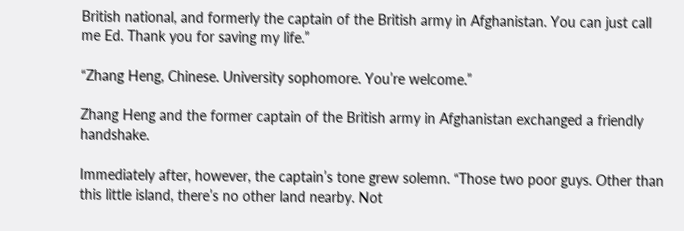British national, and formerly the captain of the British army in Afghanistan. You can just call me Ed. Thank you for saving my life.”

“Zhang Heng, Chinese. University sophomore. You’re welcome.”

Zhang Heng and the former captain of the British army in Afghanistan exchanged a friendly handshake.

Immediately after, however, the captain’s tone grew solemn. “Those two poor guys. Other than this little island, there’s no other land nearby. Not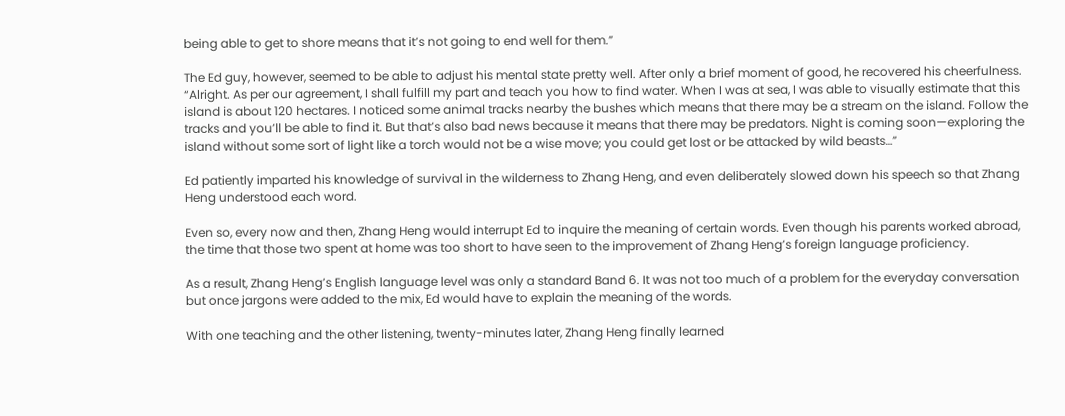being able to get to shore means that it’s not going to end well for them.”

The Ed guy, however, seemed to be able to adjust his mental state pretty well. After only a brief moment of good, he recovered his cheerfulness. “Alright. As per our agreement, I shall fulfill my part and teach you how to find water. When I was at sea, I was able to visually estimate that this island is about 120 hectares. I noticed some animal tracks nearby the bushes which means that there may be a stream on the island. Follow the tracks and you’ll be able to find it. But that’s also bad news because it means that there may be predators. Night is coming soon—exploring the island without some sort of light like a torch would not be a wise move; you could get lost or be attacked by wild beasts…”

Ed patiently imparted his knowledge of survival in the wilderness to Zhang Heng, and even deliberately slowed down his speech so that Zhang Heng understood each word.

Even so, every now and then, Zhang Heng would interrupt Ed to inquire the meaning of certain words. Even though his parents worked abroad, the time that those two spent at home was too short to have seen to the improvement of Zhang Heng’s foreign language proficiency.

As a result, Zhang Heng’s English language level was only a standard Band 6. It was not too much of a problem for the everyday conversation but once jargons were added to the mix, Ed would have to explain the meaning of the words.

With one teaching and the other listening, twenty-minutes later, Zhang Heng finally learned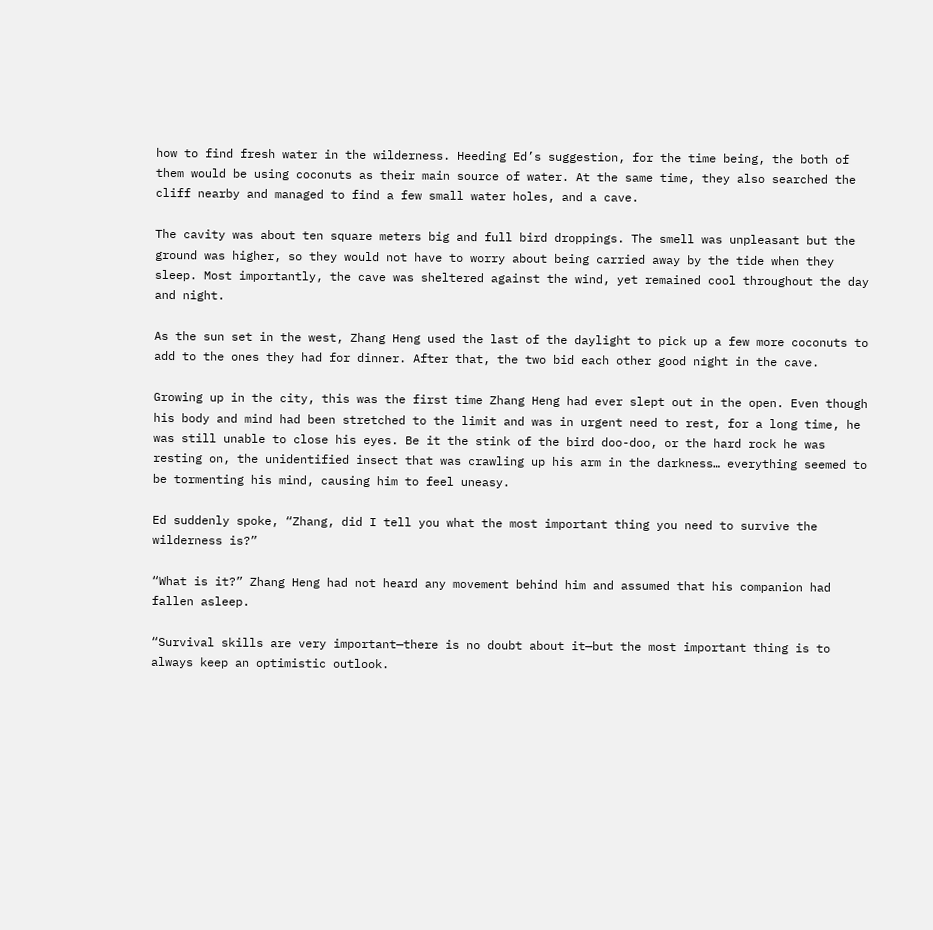how to find fresh water in the wilderness. Heeding Ed’s suggestion, for the time being, the both of them would be using coconuts as their main source of water. At the same time, they also searched the cliff nearby and managed to find a few small water holes, and a cave.

The cavity was about ten square meters big and full bird droppings. The smell was unpleasant but the ground was higher, so they would not have to worry about being carried away by the tide when they sleep. Most importantly, the cave was sheltered against the wind, yet remained cool throughout the day and night.

As the sun set in the west, Zhang Heng used the last of the daylight to pick up a few more coconuts to add to the ones they had for dinner. After that, the two bid each other good night in the cave.

Growing up in the city, this was the first time Zhang Heng had ever slept out in the open. Even though his body and mind had been stretched to the limit and was in urgent need to rest, for a long time, he was still unable to close his eyes. Be it the stink of the bird doo-doo, or the hard rock he was resting on, the unidentified insect that was crawling up his arm in the darkness… everything seemed to be tormenting his mind, causing him to feel uneasy.

Ed suddenly spoke, “Zhang, did I tell you what the most important thing you need to survive the wilderness is?”

“What is it?” Zhang Heng had not heard any movement behind him and assumed that his companion had fallen asleep.

“Survival skills are very important—there is no doubt about it—but the most important thing is to always keep an optimistic outlook.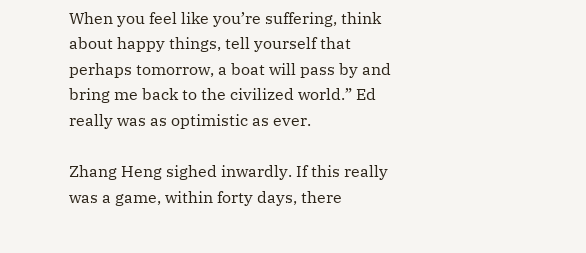When you feel like you’re suffering, think about happy things, tell yourself that perhaps tomorrow, a boat will pass by and bring me back to the civilized world.” Ed really was as optimistic as ever.

Zhang Heng sighed inwardly. If this really was a game, within forty days, there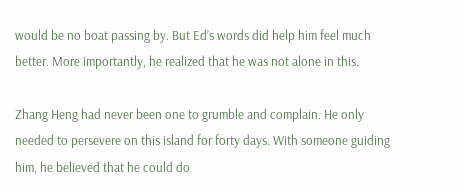would be no boat passing by. But Ed’s words did help him feel much better. More importantly, he realized that he was not alone in this.

Zhang Heng had never been one to grumble and complain. He only needed to persevere on this island for forty days. With someone guiding him, he believed that he could do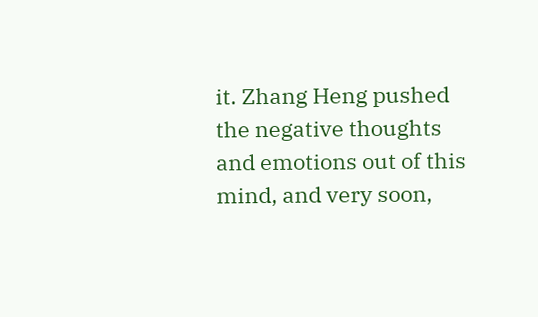it. Zhang Heng pushed the negative thoughts and emotions out of this mind, and very soon,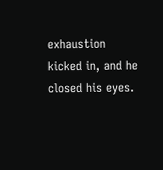exhaustion kicked in, and he closed his eyes.